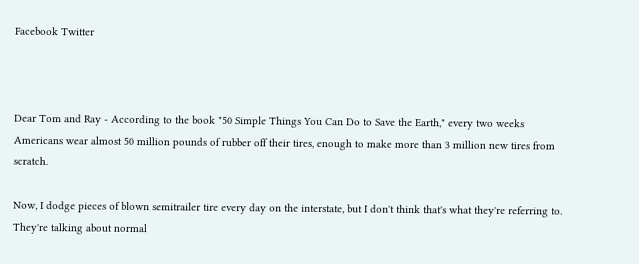Facebook Twitter



Dear Tom and Ray - According to the book "50 Simple Things You Can Do to Save the Earth," every two weeks Americans wear almost 50 million pounds of rubber off their tires, enough to make more than 3 million new tires from scratch.

Now, I dodge pieces of blown semitrailer tire every day on the interstate, but I don't think that's what they're referring to. They're talking about normal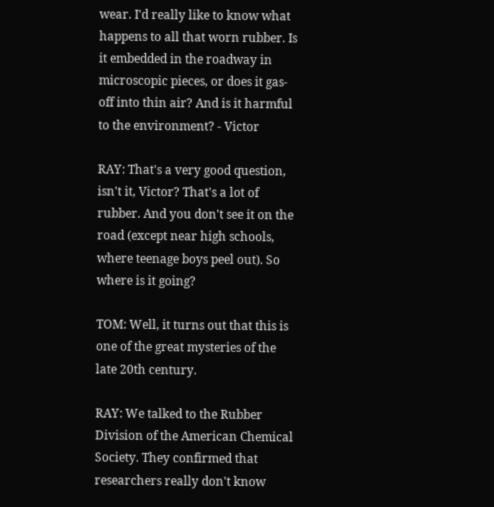wear. I'd really like to know what happens to all that worn rubber. Is it embedded in the roadway in microscopic pieces, or does it gas-off into thin air? And is it harmful to the environment? - Victor

RAY: That's a very good question, isn't it, Victor? That's a lot of rubber. And you don't see it on the road (except near high schools, where teenage boys peel out). So where is it going?

TOM: Well, it turns out that this is one of the great mysteries of the late 20th century.

RAY: We talked to the Rubber Division of the American Chemical Society. They confirmed that researchers really don't know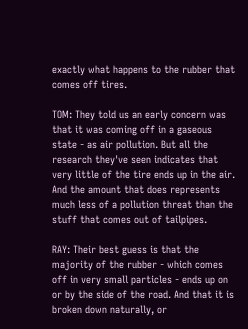exactly what happens to the rubber that comes off tires.

TOM: They told us an early concern was that it was coming off in a gaseous state - as air pollution. But all the research they've seen indicates that very little of the tire ends up in the air. And the amount that does represents much less of a pollution threat than the stuff that comes out of tailpipes.

RAY: Their best guess is that the majority of the rubber - which comes off in very small particles - ends up on or by the side of the road. And that it is broken down naturally, or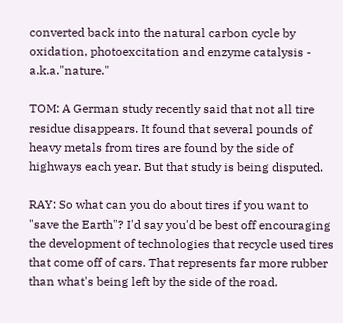converted back into the natural carbon cycle by oxidation, photoexcitation and enzyme catalysis - a.k.a."nature."

TOM: A German study recently said that not all tire residue disappears. It found that several pounds of heavy metals from tires are found by the side of highways each year. But that study is being disputed.

RAY: So what can you do about tires if you want to "save the Earth"? I'd say you'd be best off encouraging the development of technologies that recycle used tires that come off of cars. That represents far more rubber than what's being left by the side of the road.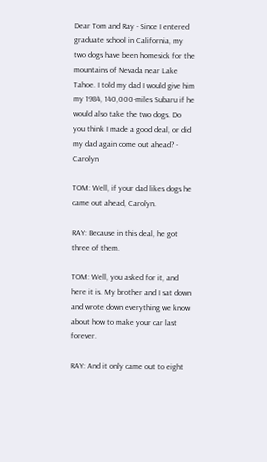Dear Tom and Ray - Since I entered graduate school in California, my two dogs have been homesick for the mountains of Nevada near Lake Tahoe. I told my dad I would give him my 1984, 140,000-miles Subaru if he would also take the two dogs. Do you think I made a good deal, or did my dad again come out ahead? - Carolyn

TOM: Well, if your dad likes dogs he came out ahead, Carolyn.

RAY: Because in this deal, he got three of them.

TOM: Well, you asked for it, and here it is. My brother and I sat down and wrote down everything we know about how to make your car last forever.

RAY: And it only came out to eight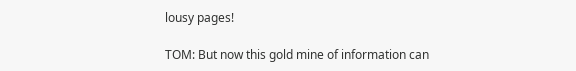lousy pages!

TOM: But now this gold mine of information can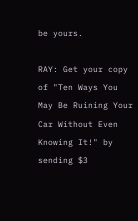be yours.

RAY: Get your copy of "Ten Ways You May Be Ruining Your Car Without Even Knowing It!" by sending $3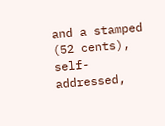and a stamped (52 cents), self-addressed,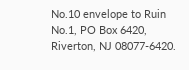No.10 envelope to Ruin No.1, PO Box 6420, Riverton, NJ 08077-6420.